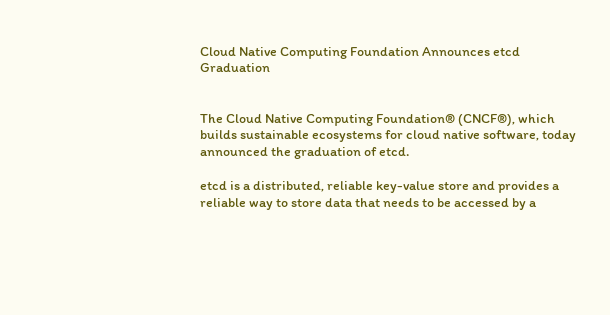Cloud Native Computing Foundation Announces etcd Graduation


The Cloud Native Computing Foundation® (CNCF®), which builds sustainable ecosystems for cloud native software, today announced the graduation of etcd.

etcd is a distributed, reliable key-value store and provides a reliable way to store data that needs to be accessed by a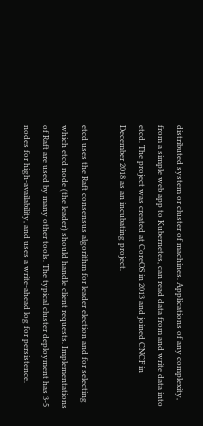distributed system or cluster of machines. Applications of any complexity, from a simple web app to Kubernetes, can read data from and write data into etcd. The project was created at CoreOS in 2013 and joined CNCF in December 2018 as an incubating project.

etcd uses the Raft consensus algorithm for leader election and for selecting which etcd node (the leader) should handle client requests. Implementations of Raft are used by many other tools. The typical cluster deployment has 3-5 nodes for high-availability, and uses a write-ahead log for persistence.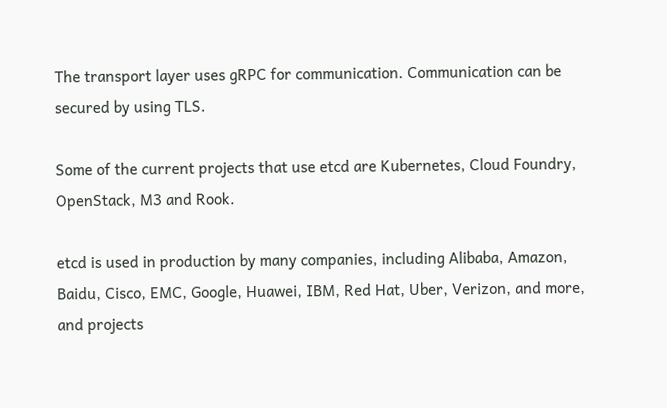The transport layer uses gRPC for communication. Communication can be secured by using TLS.

Some of the current projects that use etcd are Kubernetes, Cloud Foundry, OpenStack, M3 and Rook.

etcd is used in production by many companies, including Alibaba, Amazon, Baidu, Cisco, EMC, Google, Huawei, IBM, Red Hat, Uber, Verizon, and more, and projects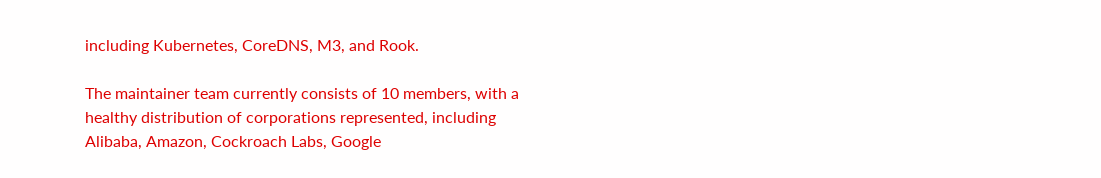including Kubernetes, CoreDNS, M3, and Rook.

The maintainer team currently consists of 10 members, with a healthy distribution of corporations represented, including Alibaba, Amazon, Cockroach Labs, Google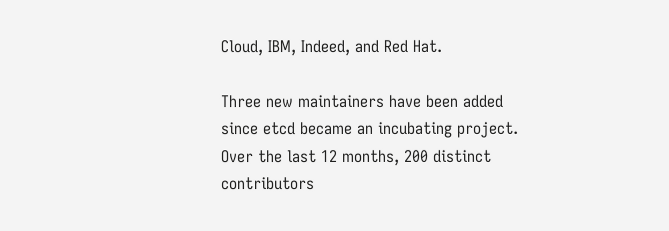Cloud, IBM, Indeed, and Red Hat.

Three new maintainers have been added since etcd became an incubating project. Over the last 12 months, 200 distinct contributors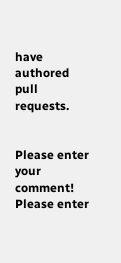have authored pull requests.


Please enter your comment!
Please enter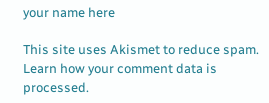your name here

This site uses Akismet to reduce spam. Learn how your comment data is processed.